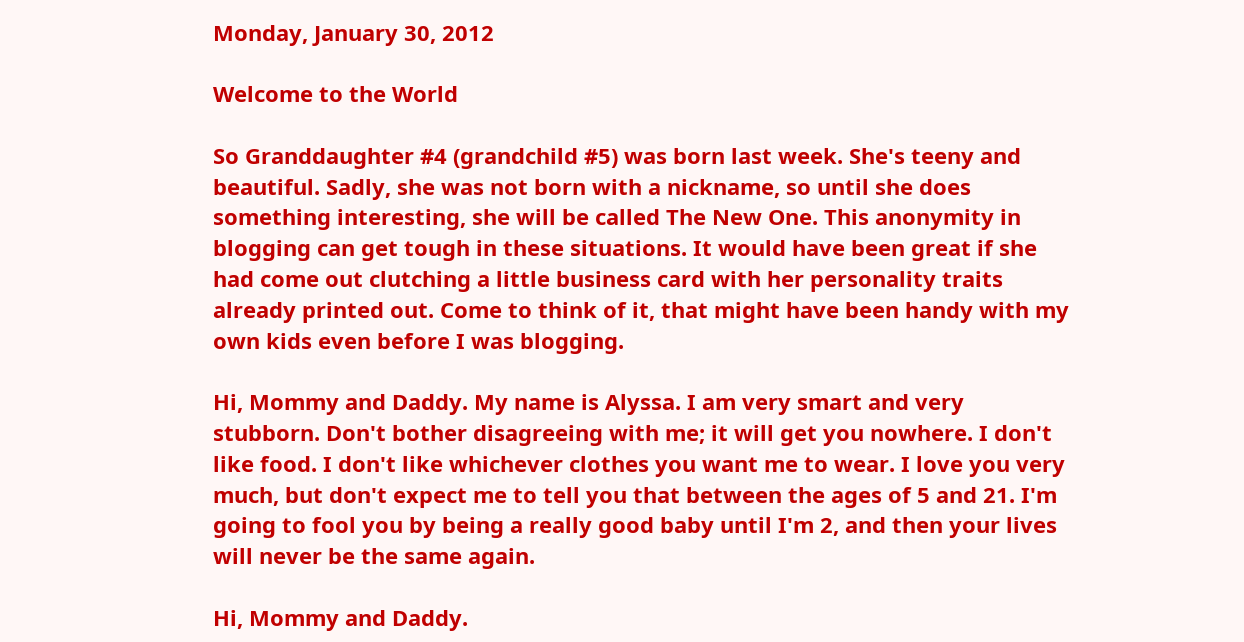Monday, January 30, 2012

Welcome to the World

So Granddaughter #4 (grandchild #5) was born last week. She's teeny and beautiful. Sadly, she was not born with a nickname, so until she does something interesting, she will be called The New One. This anonymity in blogging can get tough in these situations. It would have been great if she had come out clutching a little business card with her personality traits already printed out. Come to think of it, that might have been handy with my own kids even before I was blogging.

Hi, Mommy and Daddy. My name is Alyssa. I am very smart and very stubborn. Don't bother disagreeing with me; it will get you nowhere. I don't like food. I don't like whichever clothes you want me to wear. I love you very much, but don't expect me to tell you that between the ages of 5 and 21. I'm going to fool you by being a really good baby until I'm 2, and then your lives will never be the same again.

Hi, Mommy and Daddy.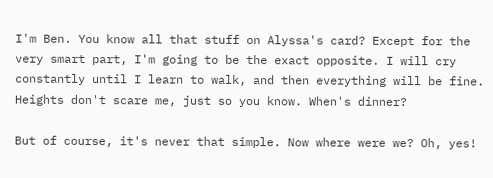I'm Ben. You know all that stuff on Alyssa's card? Except for the very smart part, I'm going to be the exact opposite. I will cry constantly until I learn to walk, and then everything will be fine. Heights don't scare me, just so you know. When's dinner?

But of course, it's never that simple. Now where were we? Oh, yes!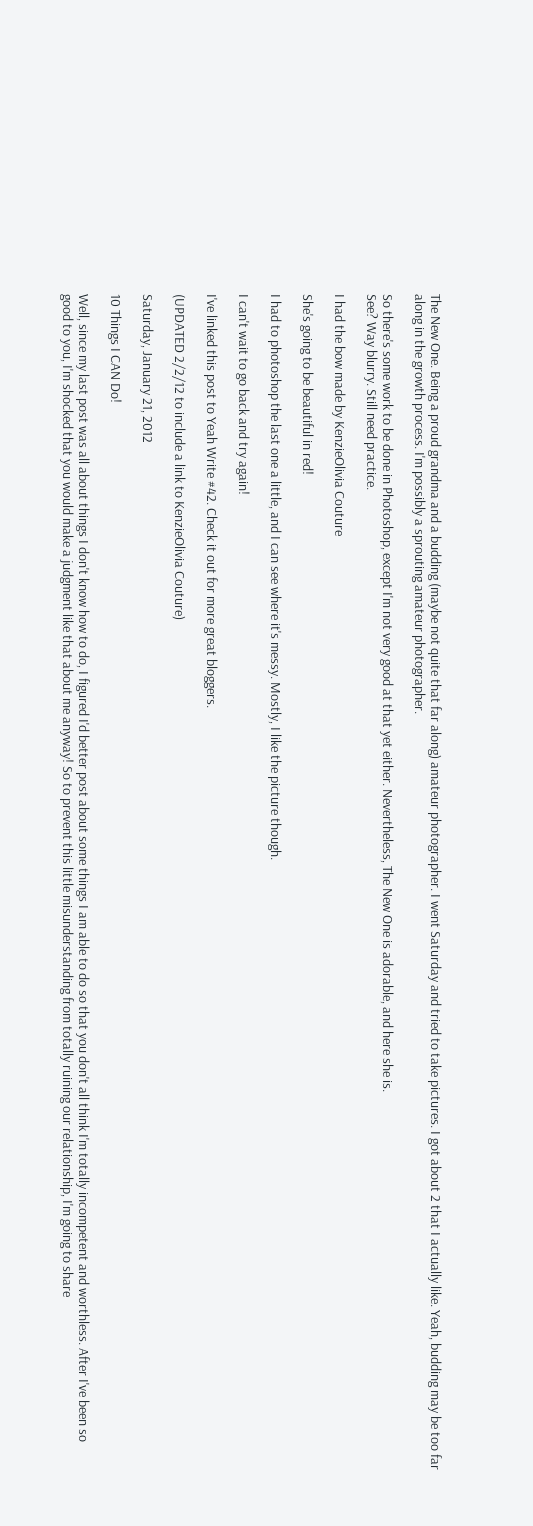The New One. Being a proud grandma and a budding (maybe not quite that far along) amateur photographer. I went Saturday and tried to take pictures. I got about 2 that I actually like. Yeah, budding may be too far along in the growth process. I'm possibly a sprouting amateur photographer.

So there's some work to be done in Photoshop, except I'm not very good at that yet either. Nevertheless, The New One is adorable, and here she is.
See? Way blurry. Still need practice.

I had the bow made by KenzieOlivia Couture

She's going to be beautiful in red!

I had to photoshop the last one a little, and I can see where it's messy. Mostly, I like the picture though.

I can't wait to go back and try again!

I've linked this post to Yeah Write #42. Check it out for more great bloggers.

(UPDATED 2/2/12 to include a link to KenzieOlivia Couture)

Saturday, January 21, 2012

10 Things I CAN Do!

Well, since my last post was all about things I don't know how to do, I figured I'd better post about some things I am able to do so that you don't all think I'm totally incompetent and worthless. After I've been so good to you, I'm shocked that you would make a judgment like that about me anyway! So to prevent this little misunderstanding from totally ruining our relationship, I'm going to share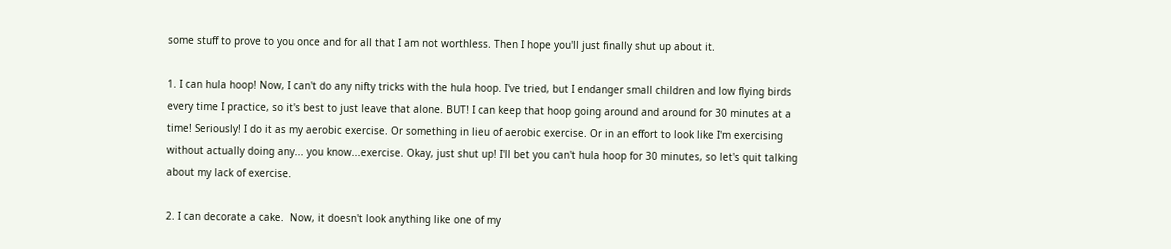some stuff to prove to you once and for all that I am not worthless. Then I hope you'll just finally shut up about it.

1. I can hula hoop! Now, I can't do any nifty tricks with the hula hoop. I've tried, but I endanger small children and low flying birds every time I practice, so it's best to just leave that alone. BUT! I can keep that hoop going around and around for 30 minutes at a time! Seriously! I do it as my aerobic exercise. Or something in lieu of aerobic exercise. Or in an effort to look like I'm exercising without actually doing any... you know...exercise. Okay, just shut up! I'll bet you can't hula hoop for 30 minutes, so let's quit talking about my lack of exercise.

2. I can decorate a cake.  Now, it doesn't look anything like one of my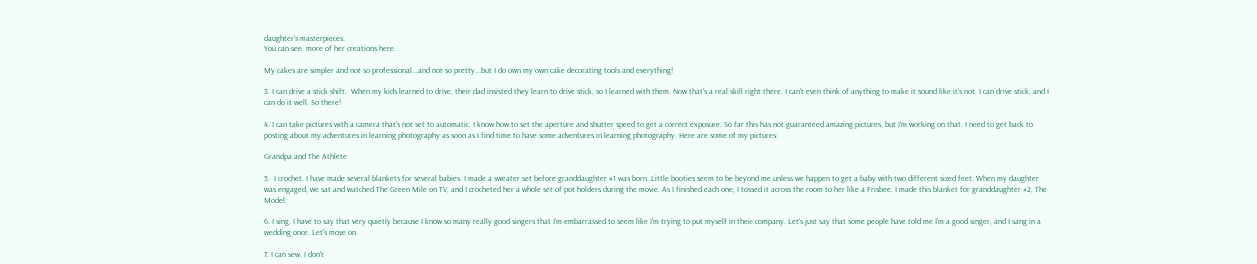daughter's masterpieces:
You can see  more of her creations here.

My cakes are simpler and not so professional...and not so pretty...but I do own my own cake decorating tools and everything!

3. I can drive a stick shift.  When my kids learned to drive, their dad insisted they learn to drive stick, so I learned with them. Now that's a real skill right there. I can't even think of anything to make it sound like it's not. I can drive stick, and I can do it well. So there!

4. I can take pictures with a camera that's not set to automatic. I know how to set the aperture and shutter speed to get a correct exposure. So far this has not guaranteed amazing pictures, but I'm working on that. I need to get back to posting about my adventures in learning photography as soon as I find time to have some adventures in learning photography. Here are some of my pictures:

Grandpa and The Athlete

5.  I crochet. I have made several blankets for several babies. I made a sweater set before granddaughter #1 was born. Little booties seem to be beyond me unless we happen to get a baby with two different sized feet. When my daughter was engaged, we sat and watched The Green Mile on TV, and I crocheted her a whole set of pot holders during the movie. As I finished each one, I tossed it across the room to her like a Frisbee. I made this blanket for granddaughter #2, The Model:

6. I sing. I have to say that very quietly because I know so many really good singers that I'm embarrassed to seem like I'm trying to put myself in their company. Let's just say that some people have told me I'm a good singer, and I sang in a wedding once. Let's move on.

7. I can sew. I don't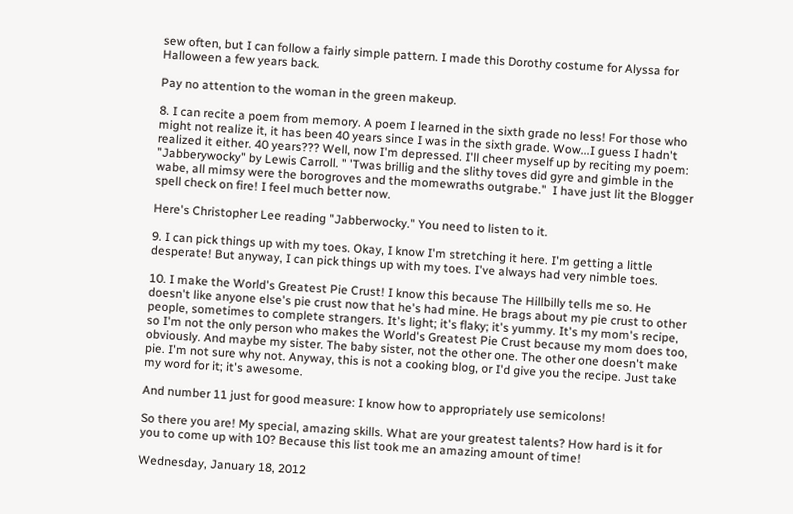sew often, but I can follow a fairly simple pattern. I made this Dorothy costume for Alyssa for Halloween a few years back.

Pay no attention to the woman in the green makeup.

8. I can recite a poem from memory. A poem I learned in the sixth grade no less! For those who might not realize it, it has been 40 years since I was in the sixth grade. Wow...I guess I hadn't realized it either. 40 years??? Well, now I'm depressed. I'll cheer myself up by reciting my poem: "Jabberywocky" by Lewis Carroll. " 'Twas brillig and the slithy toves did gyre and gimble in the wabe, all mimsy were the borogroves and the momewraths outgrabe."  I have just lit the Blogger spell check on fire! I feel much better now.

Here's Christopher Lee reading "Jabberwocky." You need to listen to it.

9. I can pick things up with my toes. Okay, I know I'm stretching it here. I'm getting a little desperate! But anyway, I can pick things up with my toes. I've always had very nimble toes.

10. I make the World's Greatest Pie Crust! I know this because The Hillbilly tells me so. He doesn't like anyone else's pie crust now that he's had mine. He brags about my pie crust to other people, sometimes to complete strangers. It's light; it's flaky; it's yummy. It's my mom's recipe, so I'm not the only person who makes the World's Greatest Pie Crust because my mom does too, obviously. And maybe my sister. The baby sister, not the other one. The other one doesn't make pie. I'm not sure why not. Anyway, this is not a cooking blog, or I'd give you the recipe. Just take my word for it; it's awesome.

And number 11 just for good measure: I know how to appropriately use semicolons!

So there you are! My special, amazing skills. What are your greatest talents? How hard is it for you to come up with 10? Because this list took me an amazing amount of time!

Wednesday, January 18, 2012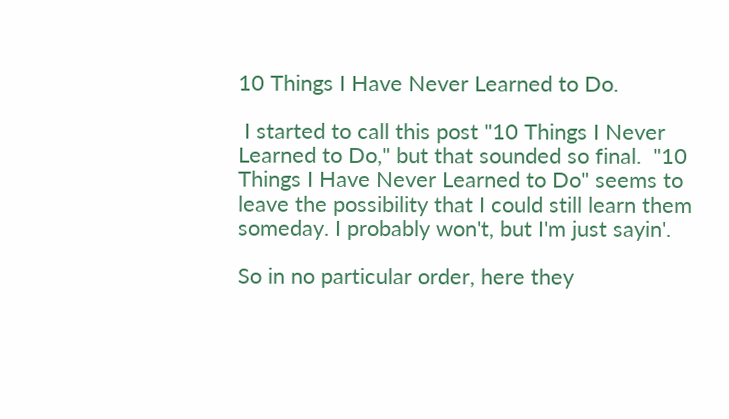10 Things I Have Never Learned to Do.

 I started to call this post "10 Things I Never Learned to Do," but that sounded so final.  "10 Things I Have Never Learned to Do" seems to leave the possibility that I could still learn them someday. I probably won't, but I'm just sayin'.

So in no particular order, here they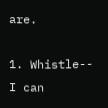are.

1. Whistle-- I can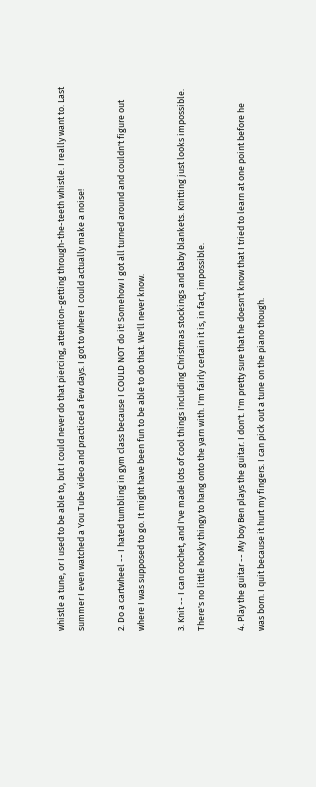whistle a tune, or I used to be able to, but I could never do that piercing, attention-getting through-the-teeth whistle. I really want to. Last summer I even watched a You Tube video and practiced a few days. I got to where I could actually make a noise!

2. Do a cartwheel -- I hated tumbling in gym class because I COULD NOT do it! Somehow I got all turned around and couldn't figure out where I was supposed to go. It might have been fun to be able to do that. We'll never know.

3. Knit -- I can crochet, and I've made lots of cool things including Christmas stockings and baby blankets. Knitting just looks impossible. There's no little hooky thingy to hang onto the yarn with. I'm fairly certain it is, in fact, impossible.

4. Play the guitar -- My boy Ben plays the guitar. I don't. I'm pretty sure that he doesn't know that I tried to learn at one point before he was born. I quit because it hurt my fingers. I can pick out a tune on the piano though.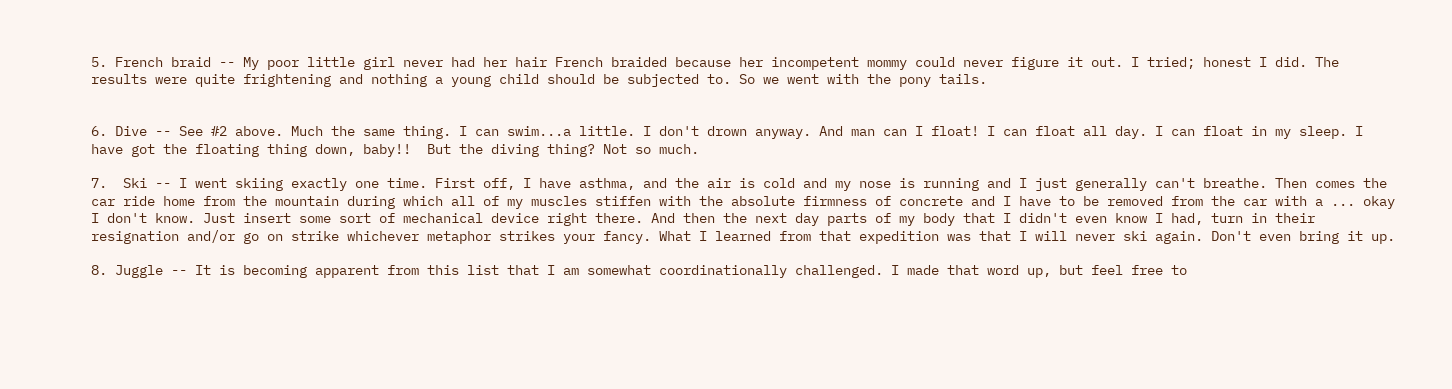5. French braid -- My poor little girl never had her hair French braided because her incompetent mommy could never figure it out. I tried; honest I did. The results were quite frightening and nothing a young child should be subjected to. So we went with the pony tails.


6. Dive -- See #2 above. Much the same thing. I can swim...a little. I don't drown anyway. And man can I float! I can float all day. I can float in my sleep. I have got the floating thing down, baby!!  But the diving thing? Not so much.

7.  Ski -- I went skiing exactly one time. First off, I have asthma, and the air is cold and my nose is running and I just generally can't breathe. Then comes the car ride home from the mountain during which all of my muscles stiffen with the absolute firmness of concrete and I have to be removed from the car with a ... okay I don't know. Just insert some sort of mechanical device right there. And then the next day parts of my body that I didn't even know I had, turn in their resignation and/or go on strike whichever metaphor strikes your fancy. What I learned from that expedition was that I will never ski again. Don't even bring it up.

8. Juggle -- It is becoming apparent from this list that I am somewhat coordinationally challenged. I made that word up, but feel free to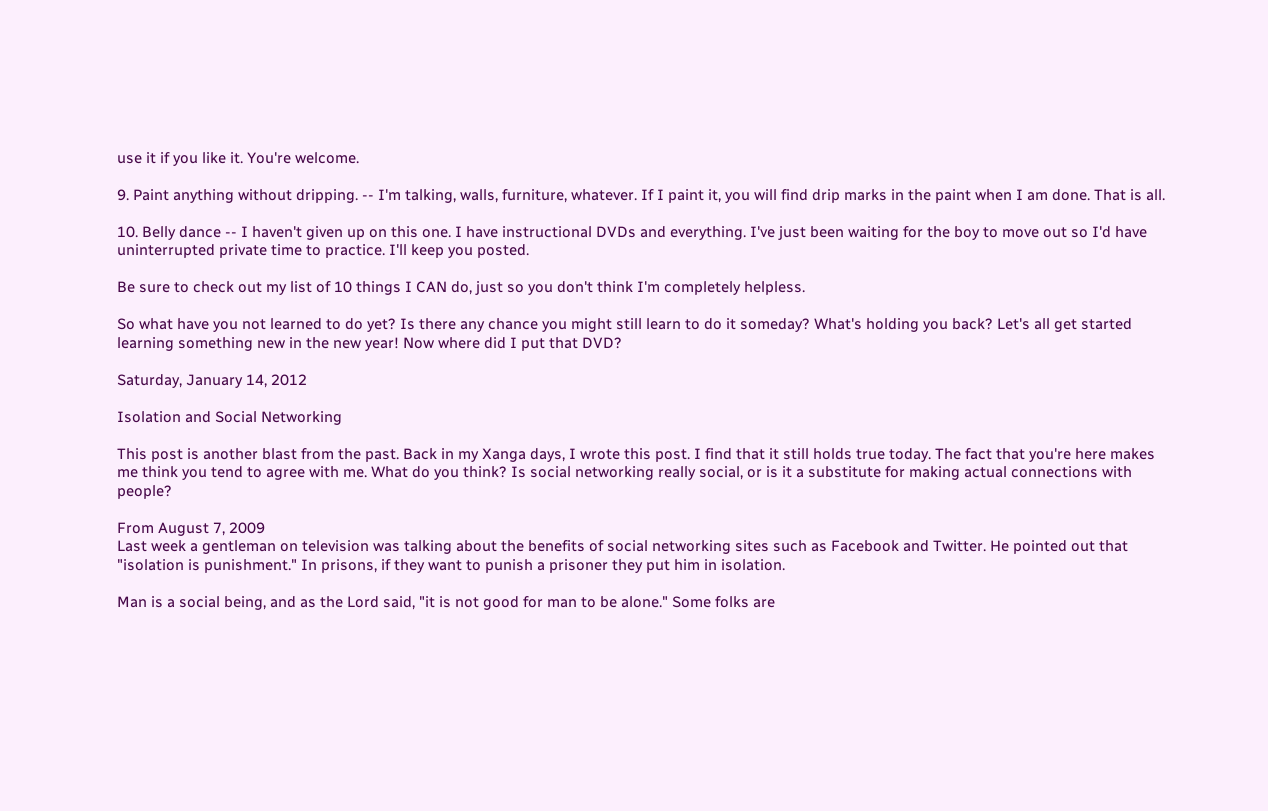use it if you like it. You're welcome.

9. Paint anything without dripping. -- I'm talking, walls, furniture, whatever. If I paint it, you will find drip marks in the paint when I am done. That is all.

10. Belly dance -- I haven't given up on this one. I have instructional DVDs and everything. I've just been waiting for the boy to move out so I'd have uninterrupted private time to practice. I'll keep you posted.

Be sure to check out my list of 10 things I CAN do, just so you don't think I'm completely helpless.

So what have you not learned to do yet? Is there any chance you might still learn to do it someday? What's holding you back? Let's all get started learning something new in the new year! Now where did I put that DVD?

Saturday, January 14, 2012

Isolation and Social Networking

This post is another blast from the past. Back in my Xanga days, I wrote this post. I find that it still holds true today. The fact that you're here makes me think you tend to agree with me. What do you think? Is social networking really social, or is it a substitute for making actual connections with people?

From August 7, 2009
Last week a gentleman on television was talking about the benefits of social networking sites such as Facebook and Twitter. He pointed out that "isolation is punishment." In prisons, if they want to punish a prisoner they put him in isolation.

Man is a social being, and as the Lord said, "it is not good for man to be alone." Some folks are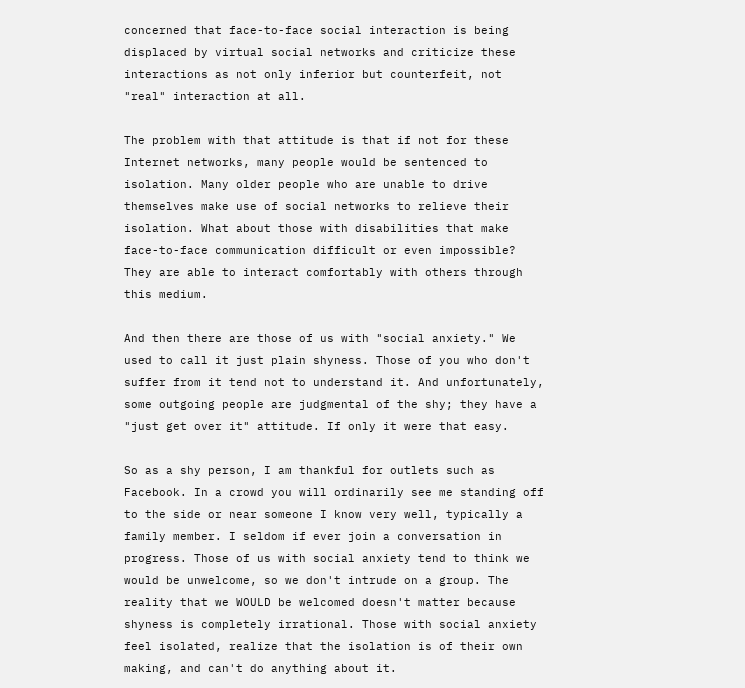concerned that face-to-face social interaction is being displaced by virtual social networks and criticize these interactions as not only inferior but counterfeit, not "real" interaction at all.

The problem with that attitude is that if not for these Internet networks, many people would be sentenced to isolation. Many older people who are unable to drive themselves make use of social networks to relieve their isolation. What about those with disabilities that make face-to-face communication difficult or even impossible? They are able to interact comfortably with others through this medium.

And then there are those of us with "social anxiety." We used to call it just plain shyness. Those of you who don't suffer from it tend not to understand it. And unfortunately, some outgoing people are judgmental of the shy; they have a "just get over it" attitude. If only it were that easy.

So as a shy person, I am thankful for outlets such as Facebook. In a crowd you will ordinarily see me standing off to the side or near someone I know very well, typically a family member. I seldom if ever join a conversation in progress. Those of us with social anxiety tend to think we would be unwelcome, so we don't intrude on a group. The reality that we WOULD be welcomed doesn't matter because shyness is completely irrational. Those with social anxiety feel isolated, realize that the isolation is of their own making, and can't do anything about it.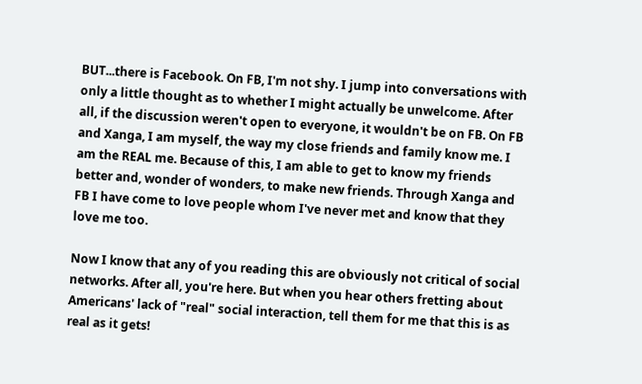BUT...there is Facebook. On FB, I'm not shy. I jump into conversations with only a little thought as to whether I might actually be unwelcome. After all, if the discussion weren't open to everyone, it wouldn't be on FB. On FB and Xanga, I am myself, the way my close friends and family know me. I am the REAL me. Because of this, I am able to get to know my friends better and, wonder of wonders, to make new friends. Through Xanga and FB I have come to love people whom I've never met and know that they love me too.

Now I know that any of you reading this are obviously not critical of social networks. After all, you're here. But when you hear others fretting about Americans' lack of "real" social interaction, tell them for me that this is as real as it gets!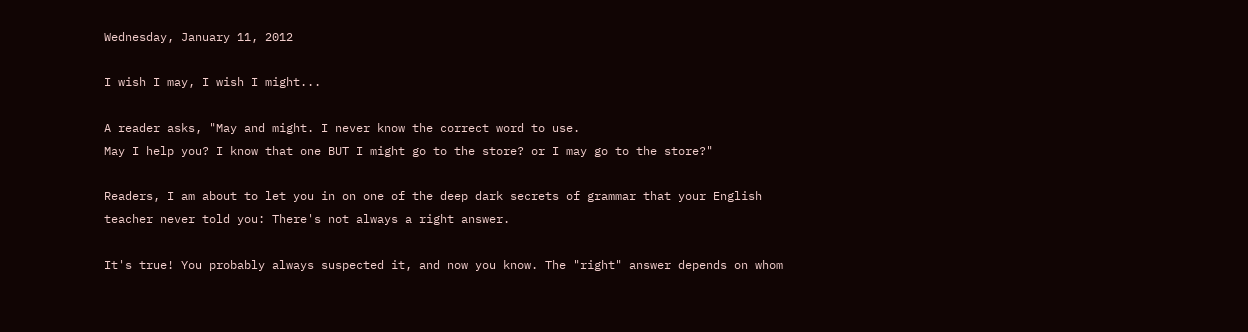Wednesday, January 11, 2012

I wish I may, I wish I might...

A reader asks, "May and might. I never know the correct word to use.
May I help you? I know that one BUT I might go to the store? or I may go to the store?"

Readers, I am about to let you in on one of the deep dark secrets of grammar that your English teacher never told you: There's not always a right answer.

It's true! You probably always suspected it, and now you know. The "right" answer depends on whom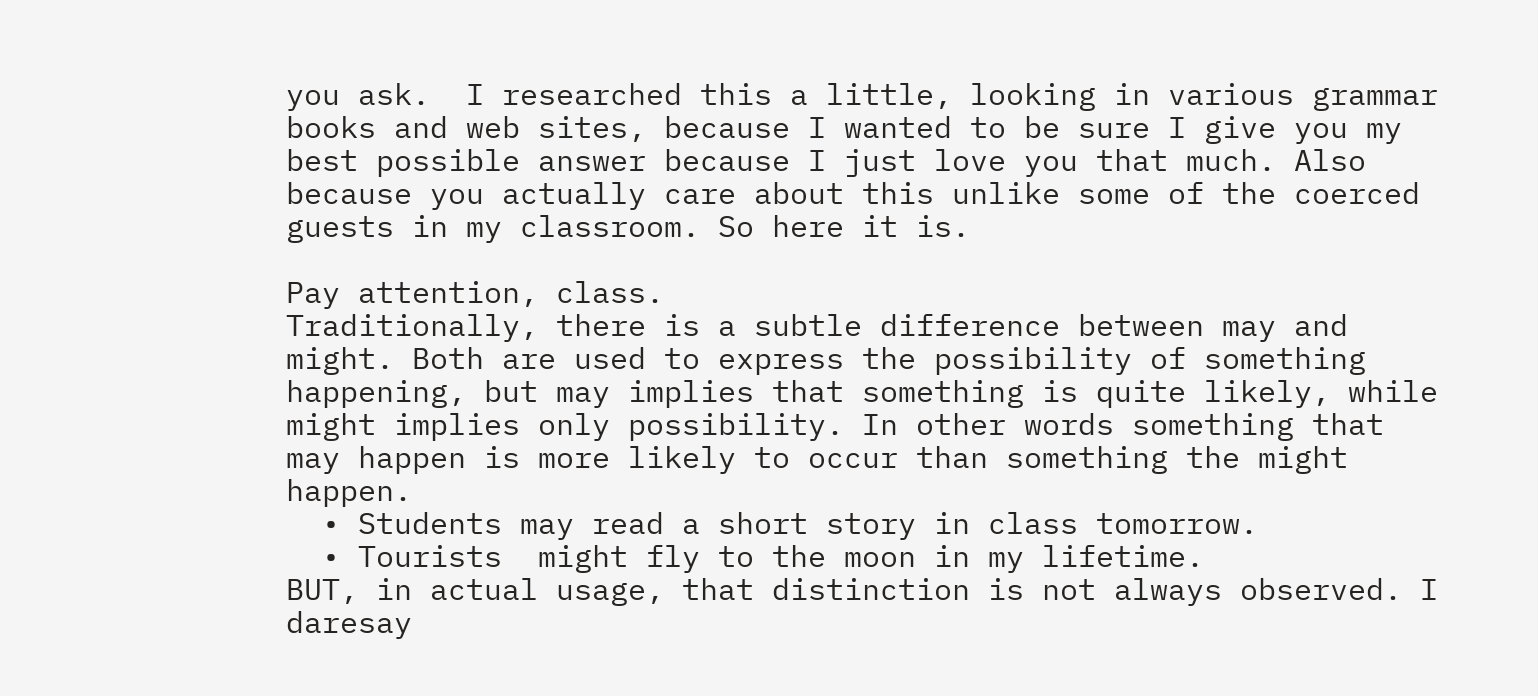you ask.  I researched this a little, looking in various grammar books and web sites, because I wanted to be sure I give you my best possible answer because I just love you that much. Also because you actually care about this unlike some of the coerced guests in my classroom. So here it is.

Pay attention, class.
Traditionally, there is a subtle difference between may and might. Both are used to express the possibility of something happening, but may implies that something is quite likely, while might implies only possibility. In other words something that may happen is more likely to occur than something the might happen.
  • Students may read a short story in class tomorrow.
  • Tourists  might fly to the moon in my lifetime.
BUT, in actual usage, that distinction is not always observed. I daresay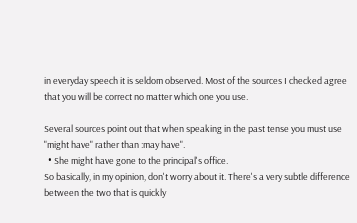in everyday speech it is seldom observed. Most of the sources I checked agree that you will be correct no matter which one you use.

Several sources point out that when speaking in the past tense you must use "might have" rather than :may have".
  • She might have gone to the principal's office.
So basically, in my opinion, don't worry about it. There's a very subtle difference between the two that is quickly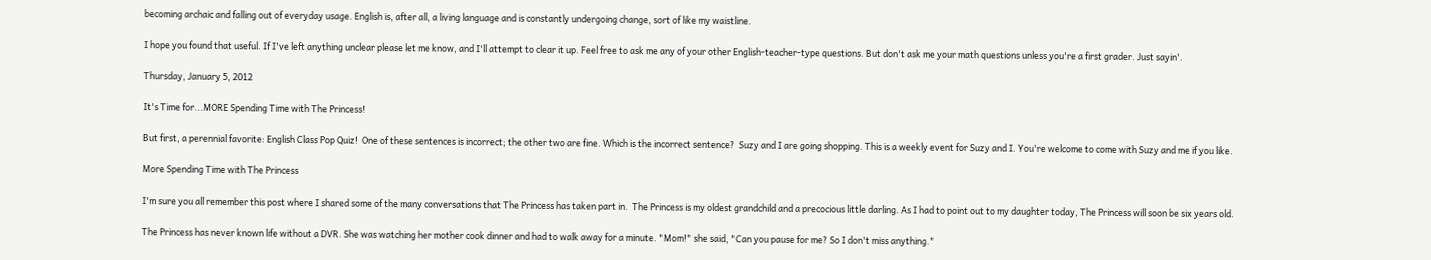becoming archaic and falling out of everyday usage. English is, after all, a living language and is constantly undergoing change, sort of like my waistline.

I hope you found that useful. If I've left anything unclear please let me know, and I'll attempt to clear it up. Feel free to ask me any of your other English-teacher-type questions. But don't ask me your math questions unless you're a first grader. Just sayin'.

Thursday, January 5, 2012

It's Time for...MORE Spending Time with The Princess!

But first, a perennial favorite: English Class Pop Quiz!  One of these sentences is incorrect; the other two are fine. Which is the incorrect sentence?  Suzy and I are going shopping. This is a weekly event for Suzy and I. You're welcome to come with Suzy and me if you like.

More Spending Time with The Princess

I'm sure you all remember this post where I shared some of the many conversations that The Princess has taken part in.  The Princess is my oldest grandchild and a precocious little darling. As I had to point out to my daughter today, The Princess will soon be six years old.

The Princess has never known life without a DVR. She was watching her mother cook dinner and had to walk away for a minute. "Mom!" she said, "Can you pause for me? So I don't miss anything."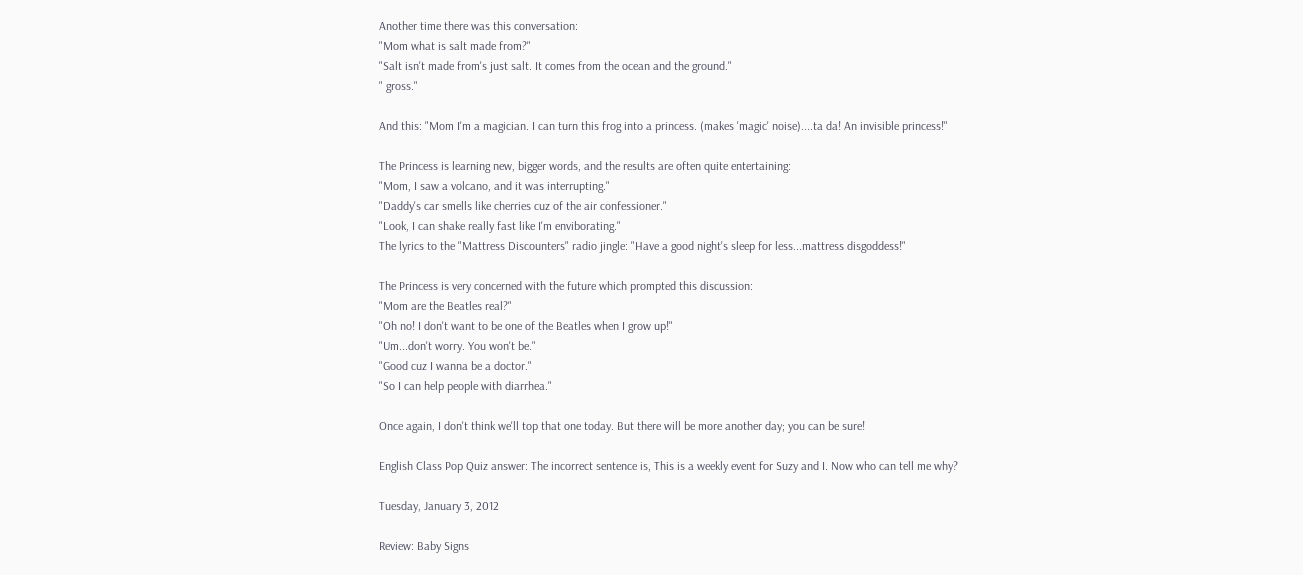Another time there was this conversation:
"Mom what is salt made from?"
"Salt isn't made from's just salt. It comes from the ocean and the ground."
" gross."

And this: "Mom I'm a magician. I can turn this frog into a princess. (makes 'magic' noise)....ta da! An invisible princess!"

The Princess is learning new, bigger words, and the results are often quite entertaining:
"Mom, I saw a volcano, and it was interrupting."
"Daddy's car smells like cherries cuz of the air confessioner."
"Look, I can shake really fast like I'm enviborating."
The lyrics to the "Mattress Discounters" radio jingle: "Have a good night's sleep for less...mattress disgoddess!"

The Princess is very concerned with the future which prompted this discussion:
"Mom are the Beatles real?"
"Oh no! I don't want to be one of the Beatles when I grow up!"
"Um...don't worry. You won't be."
"Good cuz I wanna be a doctor."
"So I can help people with diarrhea."

Once again, I don't think we'll top that one today. But there will be more another day; you can be sure!

English Class Pop Quiz answer: The incorrect sentence is, This is a weekly event for Suzy and I. Now who can tell me why?

Tuesday, January 3, 2012

Review: Baby Signs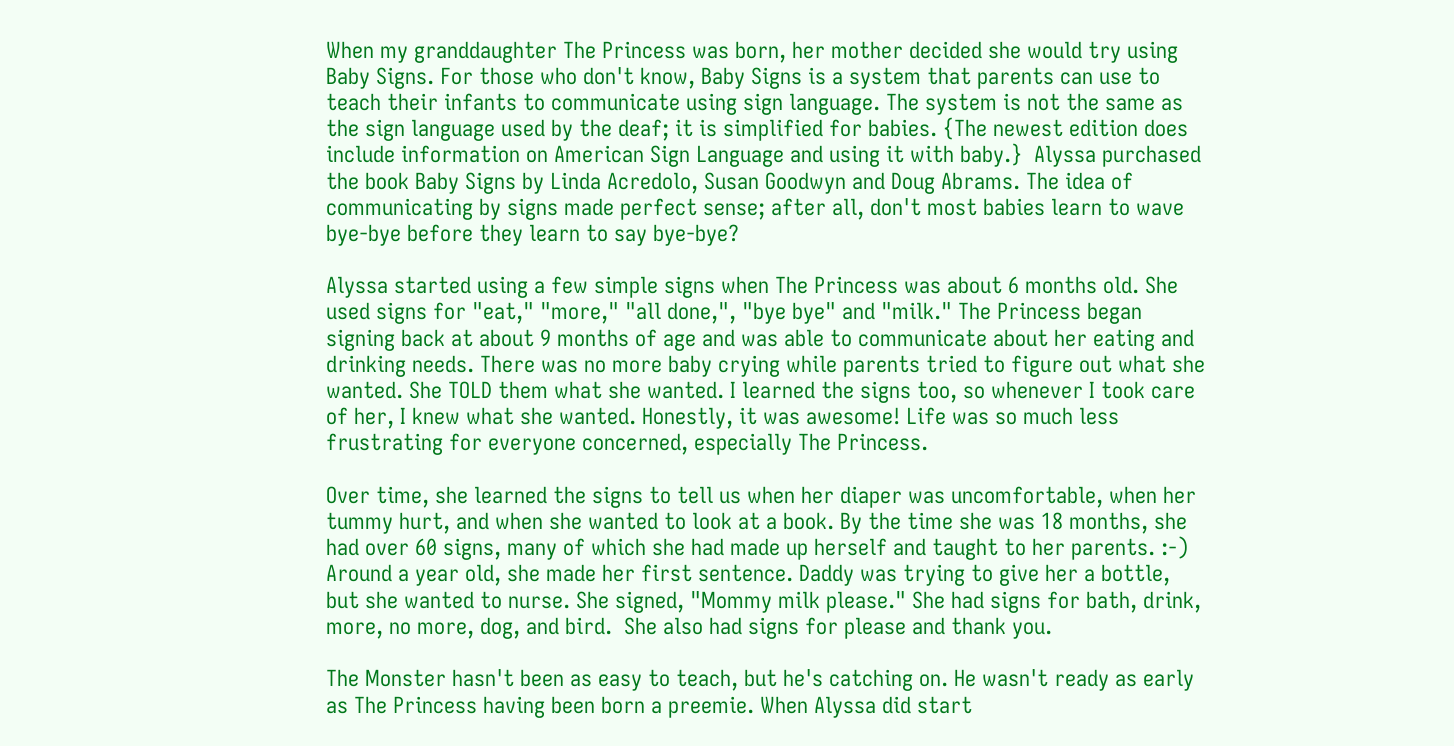When my granddaughter The Princess was born, her mother decided she would try using Baby Signs. For those who don't know, Baby Signs is a system that parents can use to teach their infants to communicate using sign language. The system is not the same as the sign language used by the deaf; it is simplified for babies. {The newest edition does include information on American Sign Language and using it with baby.}  Alyssa purchased the book Baby Signs by Linda Acredolo, Susan Goodwyn and Doug Abrams. The idea of communicating by signs made perfect sense; after all, don't most babies learn to wave bye-bye before they learn to say bye-bye?

Alyssa started using a few simple signs when The Princess was about 6 months old. She used signs for "eat," "more," "all done,", "bye bye" and "milk." The Princess began signing back at about 9 months of age and was able to communicate about her eating and drinking needs. There was no more baby crying while parents tried to figure out what she wanted. She TOLD them what she wanted. I learned the signs too, so whenever I took care of her, I knew what she wanted. Honestly, it was awesome! Life was so much less frustrating for everyone concerned, especially The Princess.

Over time, she learned the signs to tell us when her diaper was uncomfortable, when her tummy hurt, and when she wanted to look at a book. By the time she was 18 months, she had over 60 signs, many of which she had made up herself and taught to her parents. :-)  Around a year old, she made her first sentence. Daddy was trying to give her a bottle, but she wanted to nurse. She signed, "Mommy milk please." She had signs for bath, drink, more, no more, dog, and bird.  She also had signs for please and thank you.

The Monster hasn't been as easy to teach, but he's catching on. He wasn't ready as early as The Princess having been born a preemie. When Alyssa did start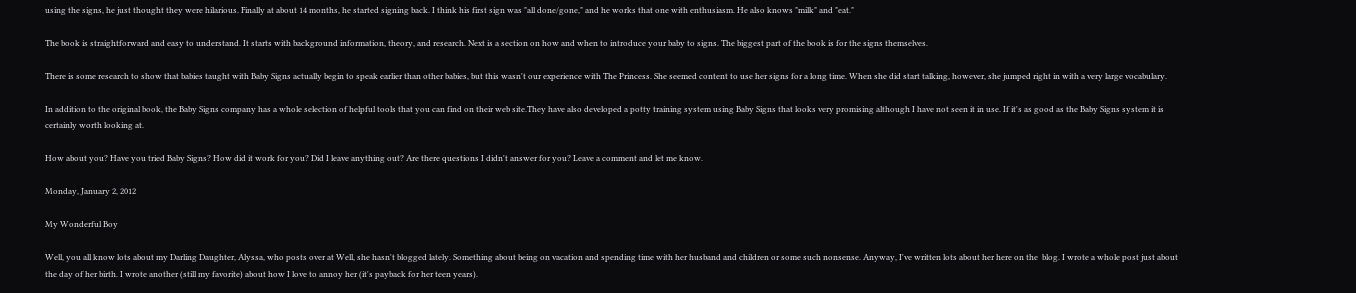using the signs, he just thought they were hilarious. Finally at about 14 months, he started signing back. I think his first sign was "all done/gone," and he works that one with enthusiasm. He also knows "milk" and "eat."

The book is straightforward and easy to understand. It starts with background information, theory, and research. Next is a section on how and when to introduce your baby to signs. The biggest part of the book is for the signs themselves.

There is some research to show that babies taught with Baby Signs actually begin to speak earlier than other babies, but this wasn't our experience with The Princess. She seemed content to use her signs for a long time. When she did start talking, however, she jumped right in with a very large vocabulary.

In addition to the original book, the Baby Signs company has a whole selection of helpful tools that you can find on their web site.They have also developed a potty training system using Baby Signs that looks very promising although I have not seen it in use. If it's as good as the Baby Signs system it is certainly worth looking at.

How about you? Have you tried Baby Signs? How did it work for you? Did I leave anything out? Are there questions I didn't answer for you? Leave a comment and let me know.

Monday, January 2, 2012

My Wonderful Boy

Well, you all know lots about my Darling Daughter, Alyssa, who posts over at Well, she hasn't blogged lately. Something about being on vacation and spending time with her husband and children or some such nonsense. Anyway, I've written lots about her here on the  blog. I wrote a whole post just about the day of her birth. I wrote another (still my favorite) about how I love to annoy her (it's payback for her teen years).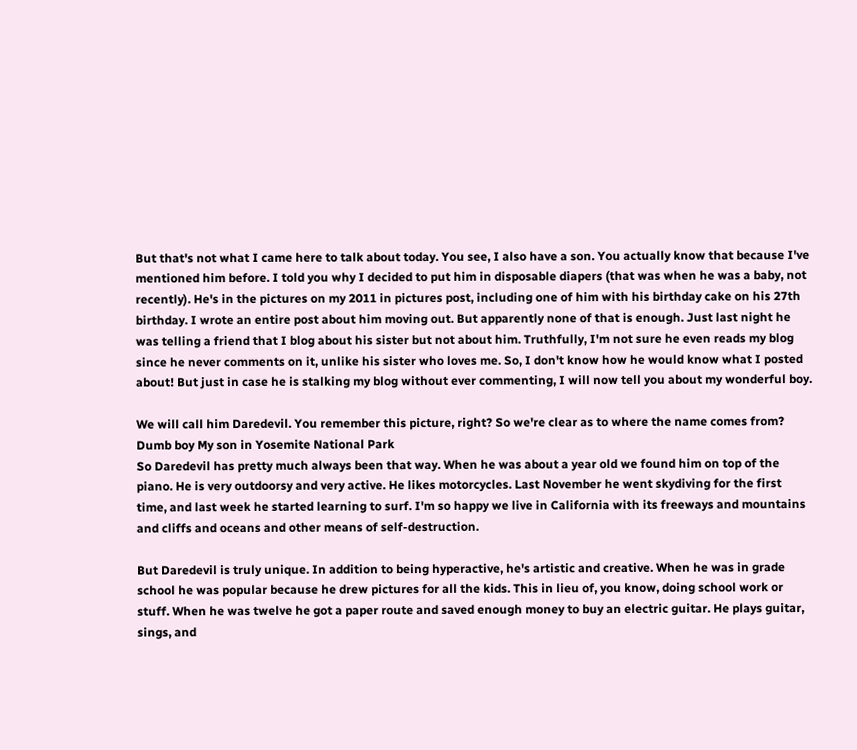But that's not what I came here to talk about today. You see, I also have a son. You actually know that because I've mentioned him before. I told you why I decided to put him in disposable diapers (that was when he was a baby, not recently). He's in the pictures on my 2011 in pictures post, including one of him with his birthday cake on his 27th birthday. I wrote an entire post about him moving out. But apparently none of that is enough. Just last night he was telling a friend that I blog about his sister but not about him. Truthfully, I'm not sure he even reads my blog since he never comments on it, unlike his sister who loves me. So, I don't know how he would know what I posted about! But just in case he is stalking my blog without ever commenting, I will now tell you about my wonderful boy.

We will call him Daredevil. You remember this picture, right? So we're clear as to where the name comes from?
Dumb boy My son in Yosemite National Park
So Daredevil has pretty much always been that way. When he was about a year old we found him on top of the piano. He is very outdoorsy and very active. He likes motorcycles. Last November he went skydiving for the first time, and last week he started learning to surf. I'm so happy we live in California with its freeways and mountains and cliffs and oceans and other means of self-destruction.

But Daredevil is truly unique. In addition to being hyperactive, he's artistic and creative. When he was in grade school he was popular because he drew pictures for all the kids. This in lieu of, you know, doing school work or stuff. When he was twelve he got a paper route and saved enough money to buy an electric guitar. He plays guitar, sings, and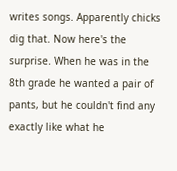writes songs. Apparently chicks dig that. Now here's the surprise. When he was in the 8th grade he wanted a pair of pants, but he couldn't find any exactly like what he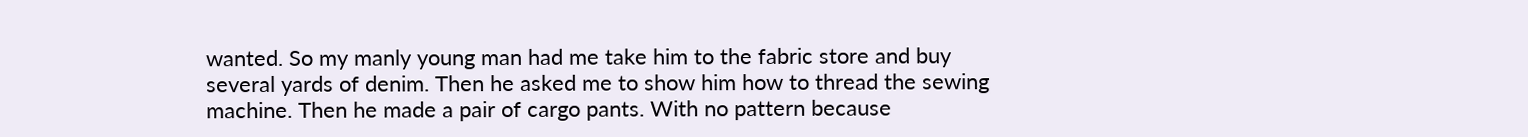wanted. So my manly young man had me take him to the fabric store and buy several yards of denim. Then he asked me to show him how to thread the sewing machine. Then he made a pair of cargo pants. With no pattern because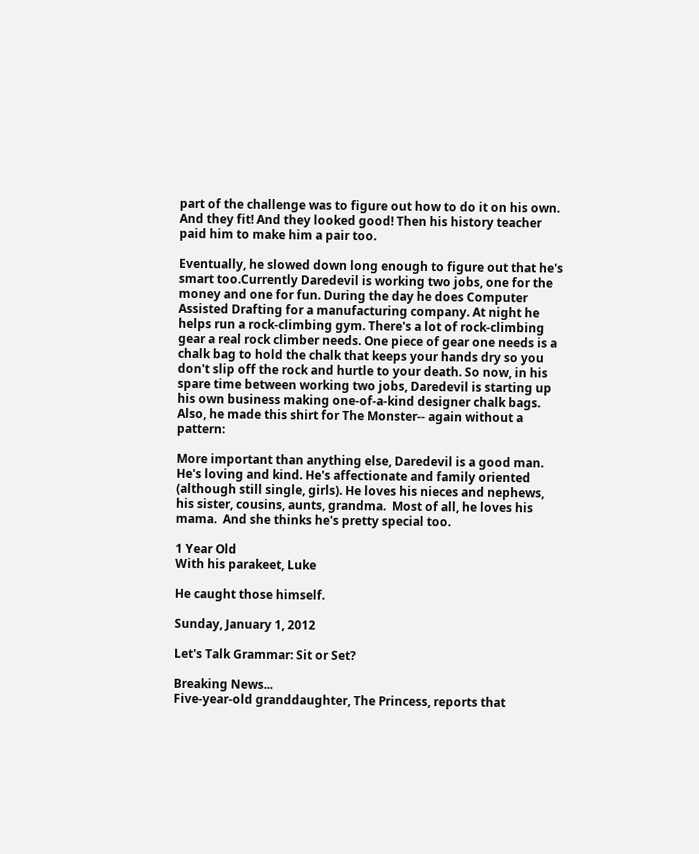part of the challenge was to figure out how to do it on his own. And they fit! And they looked good! Then his history teacher paid him to make him a pair too.

Eventually, he slowed down long enough to figure out that he's smart too.Currently Daredevil is working two jobs, one for the money and one for fun. During the day he does Computer Assisted Drafting for a manufacturing company. At night he helps run a rock-climbing gym. There's a lot of rock-climbing gear a real rock climber needs. One piece of gear one needs is a chalk bag to hold the chalk that keeps your hands dry so you don't slip off the rock and hurtle to your death. So now, in his spare time between working two jobs, Daredevil is starting up his own business making one-of-a-kind designer chalk bags.  Also, he made this shirt for The Monster-- again without a pattern:

More important than anything else, Daredevil is a good man. He's loving and kind. He's affectionate and family oriented (although still single, girls). He loves his nieces and nephews, his sister, cousins, aunts, grandma.  Most of all, he loves his mama.  And she thinks he's pretty special too.

1 Year Old
With his parakeet, Luke

He caught those himself.

Sunday, January 1, 2012

Let's Talk Grammar: Sit or Set?

Breaking News...
Five-year-old granddaughter, The Princess, reports that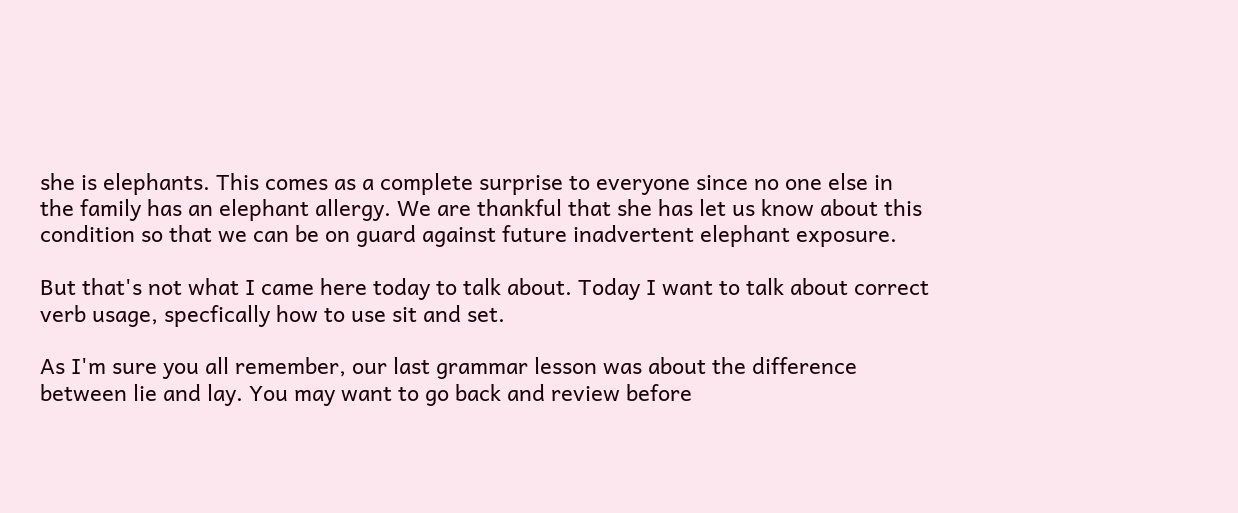she is elephants. This comes as a complete surprise to everyone since no one else in the family has an elephant allergy. We are thankful that she has let us know about this condition so that we can be on guard against future inadvertent elephant exposure.

But that's not what I came here today to talk about. Today I want to talk about correct verb usage, specfically how to use sit and set.

As I'm sure you all remember, our last grammar lesson was about the difference between lie and lay. You may want to go back and review before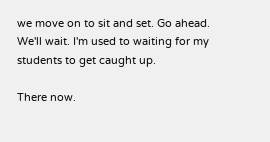we move on to sit and set. Go ahead. We'll wait. I'm used to waiting for my students to get caught up.

There now.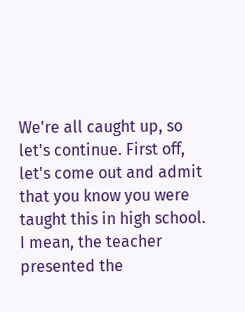We're all caught up, so let's continue. First off, let's come out and admit that you know you were taught this in high school. I mean, the teacher presented the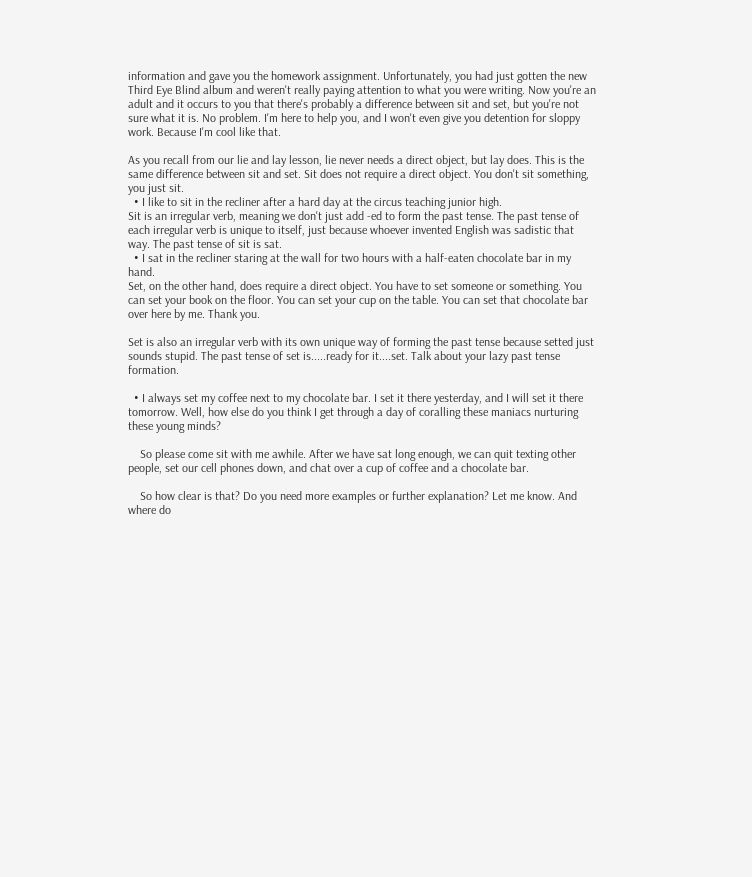information and gave you the homework assignment. Unfortunately, you had just gotten the new Third Eye Blind album and weren't really paying attention to what you were writing. Now you're an adult and it occurs to you that there's probably a difference between sit and set, but you're not sure what it is. No problem. I'm here to help you, and I won't even give you detention for sloppy work. Because I'm cool like that.

As you recall from our lie and lay lesson, lie never needs a direct object, but lay does. This is the same difference between sit and set. Sit does not require a direct object. You don't sit something, you just sit.
  • I like to sit in the recliner after a hard day at the circus teaching junior high.
Sit is an irregular verb, meaning we don't just add -ed to form the past tense. The past tense of each irregular verb is unique to itself, just because whoever invented English was sadistic that way. The past tense of sit is sat.
  • I sat in the recliner staring at the wall for two hours with a half-eaten chocolate bar in my hand.
Set, on the other hand, does require a direct object. You have to set someone or something. You can set your book on the floor. You can set your cup on the table. You can set that chocolate bar over here by me. Thank you.

Set is also an irregular verb with its own unique way of forming the past tense because setted just sounds stupid. The past tense of set is.....ready for it....set. Talk about your lazy past tense formation.

  • I always set my coffee next to my chocolate bar. I set it there yesterday, and I will set it there tomorrow. Well, how else do you think I get through a day of coralling these maniacs nurturing these young minds?

    So please come sit with me awhile. After we have sat long enough, we can quit texting other people, set our cell phones down, and chat over a cup of coffee and a chocolate bar.

    So how clear is that? Do you need more examples or further explanation? Let me know. And where do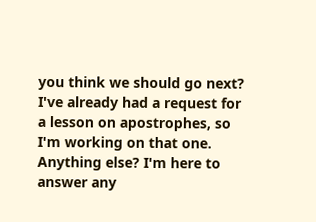you think we should go next? I've already had a request for a lesson on apostrophes, so I'm working on that one. Anything else? I'm here to answer any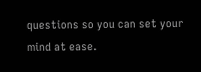questions so you can set your mind at ease.